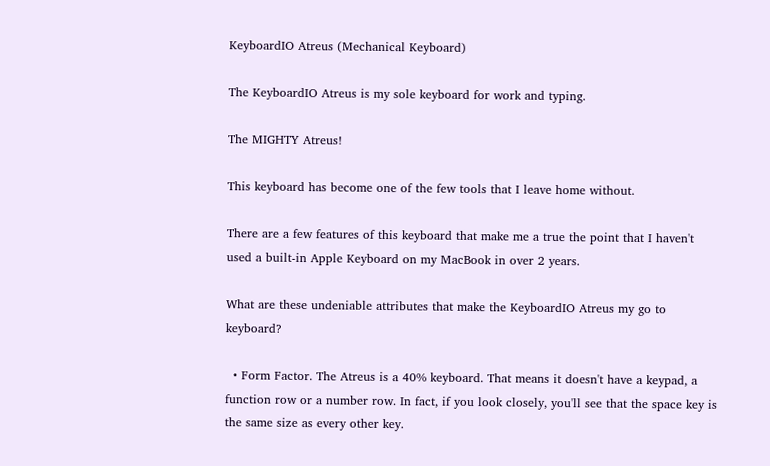KeyboardIO Atreus (Mechanical Keyboard)

The KeyboardIO Atreus is my sole keyboard for work and typing.

The MIGHTY Atreus!

This keyboard has become one of the few tools that I leave home without.

There are a few features of this keyboard that make me a true the point that I haven't used a built-in Apple Keyboard on my MacBook in over 2 years.

What are these undeniable attributes that make the KeyboardIO Atreus my go to keyboard?

  • Form Factor. The Atreus is a 40% keyboard. That means it doesn't have a keypad, a function row or a number row. In fact, if you look closely, you'll see that the space key is the same size as every other key.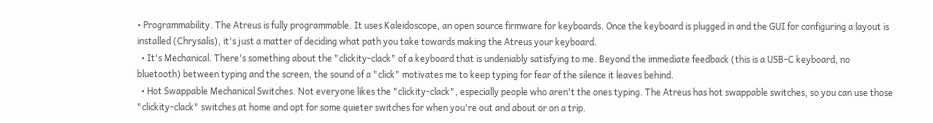• Programmability. The Atreus is fully programmable. It uses Kaleidoscope, an open source firmware for keyboards. Once the keyboard is plugged in and the GUI for configuring a layout is installed (Chrysalis), it's just a matter of deciding what path you take towards making the Atreus your keyboard.
  • It's Mechanical. There's something about the "clickity-clack" of a keyboard that is undeniably satisfying to me. Beyond the immediate feedback (this is a USB-C keyboard, no bluetooth) between typing and the screen, the sound of a "click" motivates me to keep typing for fear of the silence it leaves behind.
  • Hot Swappable Mechanical Switches. Not everyone likes the "clickity-clack", especially people who aren't the ones typing. The Atreus has hot swappable switches, so you can use those "clickity-clack" switches at home and opt for some quieter switches for when you're out and about or on a trip.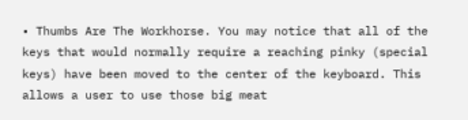• Thumbs Are The Workhorse. You may notice that all of the keys that would normally require a reaching pinky (special keys) have been moved to the center of the keyboard. This allows a user to use those big meat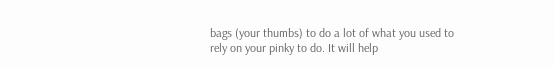bags (your thumbs) to do a lot of what you used to rely on your pinky to do. It will help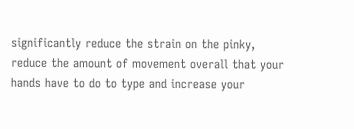significantly reduce the strain on the pinky, reduce the amount of movement overall that your hands have to do to type and increase your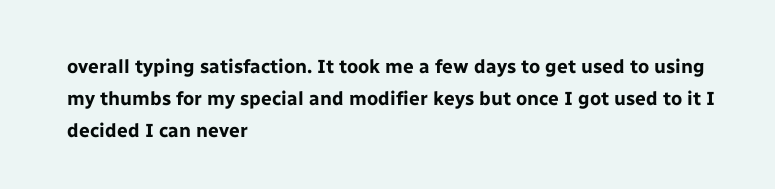overall typing satisfaction. It took me a few days to get used to using my thumbs for my special and modifier keys but once I got used to it I decided I can never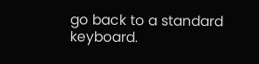go back to a standard keyboard.